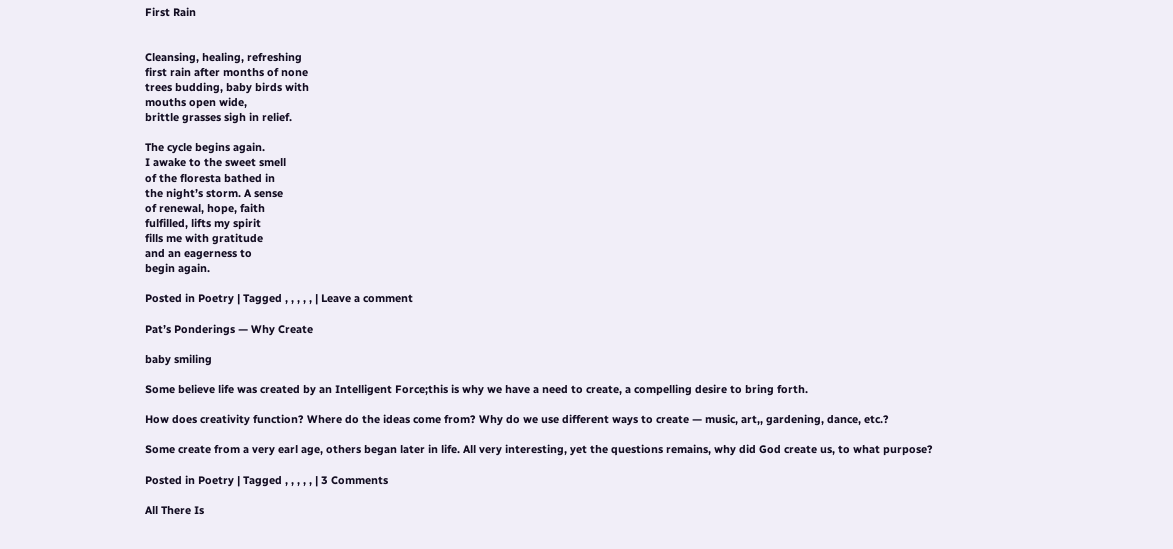First Rain


Cleansing, healing, refreshing
first rain after months of none
trees budding, baby birds with
mouths open wide,
brittle grasses sigh in relief.

The cycle begins again.
I awake to the sweet smell
of the floresta bathed in
the night’s storm. A sense
of renewal, hope, faith
fulfilled, lifts my spirit
fills me with gratitude
and an eagerness to
begin again.

Posted in Poetry | Tagged , , , , , | Leave a comment

Pat’s Ponderings — Why Create

baby smiling

Some believe life was created by an Intelligent Force;this is why we have a need to create, a compelling desire to bring forth.

How does creativity function? Where do the ideas come from? Why do we use different ways to create — music, art,, gardening, dance, etc.?

Some create from a very earl age, others began later in life. All very interesting, yet the questions remains, why did God create us, to what purpose?

Posted in Poetry | Tagged , , , , , | 3 Comments

All There Is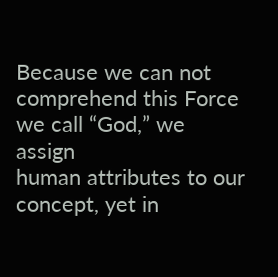Because we can not
comprehend this Force
we call “God,” we assign
human attributes to our
concept, yet in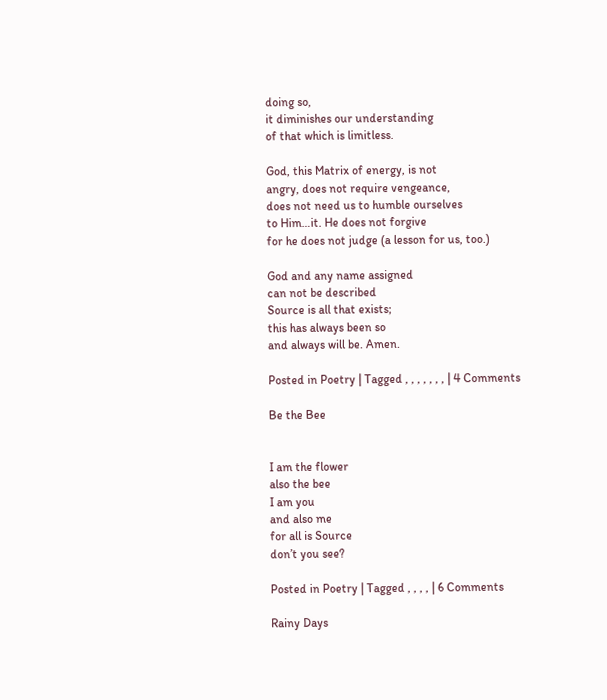doing so,
it diminishes our understanding
of that which is limitless.

God, this Matrix of energy, is not
angry, does not require vengeance,
does not need us to humble ourselves
to Him…it. He does not forgive
for he does not judge (a lesson for us, too.)

God and any name assigned
can not be described
Source is all that exists;
this has always been so
and always will be. Amen.

Posted in Poetry | Tagged , , , , , , , | 4 Comments

Be the Bee


I am the flower
also the bee
I am you
and also me
for all is Source
don’t you see?

Posted in Poetry | Tagged , , , , | 6 Comments

Rainy Days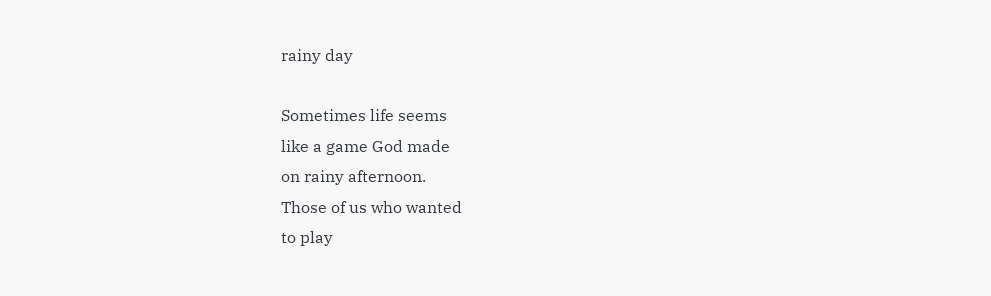rainy day

Sometimes life seems
like a game God made
on rainy afternoon.
Those of us who wanted
to play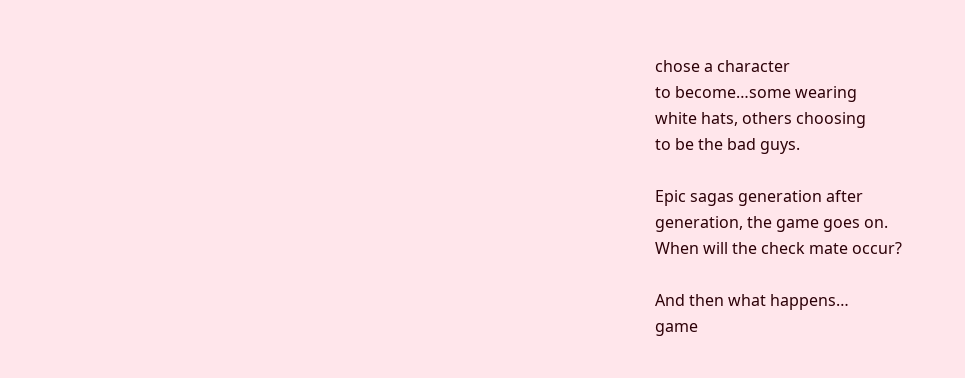chose a character
to become…some wearing
white hats, others choosing
to be the bad guys.

Epic sagas generation after
generation, the game goes on.
When will the check mate occur?

And then what happens…
game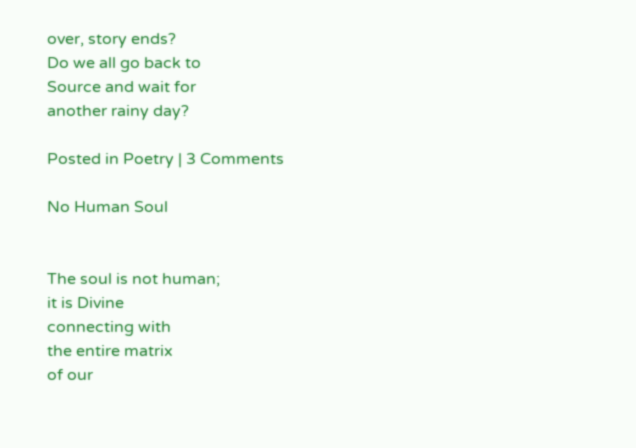over, story ends?
Do we all go back to
Source and wait for
another rainy day?

Posted in Poetry | 3 Comments

No Human Soul


The soul is not human;
it is Divine
connecting with
the entire matrix
of our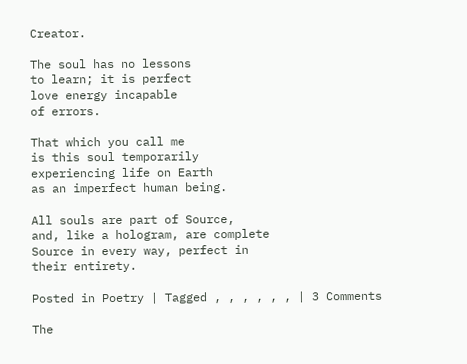Creator.

The soul has no lessons
to learn; it is perfect
love energy incapable
of errors.

That which you call me
is this soul temporarily
experiencing life on Earth
as an imperfect human being.

All souls are part of Source,
and, like a hologram, are complete
Source in every way, perfect in
their entirety.

Posted in Poetry | Tagged , , , , , , | 3 Comments

The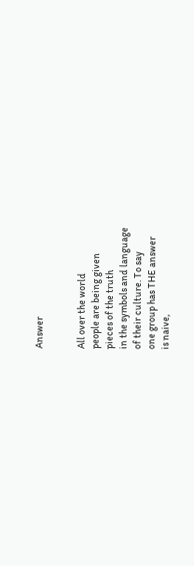Answer


All over the world
people are being given
pieces of the truth
in the symbols and language
of their culture. To say
one group has THE answer
is naive,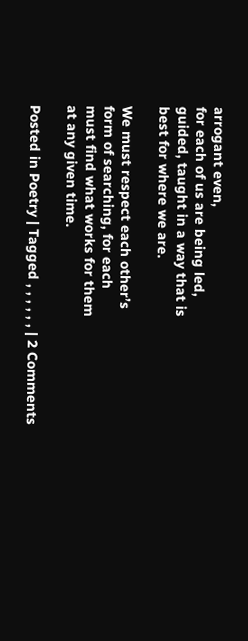arrogant even,
for each of us are being led,
guided, taught in a way that is
best for where we are.

We must respect each other’s
form of searching, for each
must find what works for them
at any given time.

Posted in Poetry | Tagged , , , , , , | 2 Comments